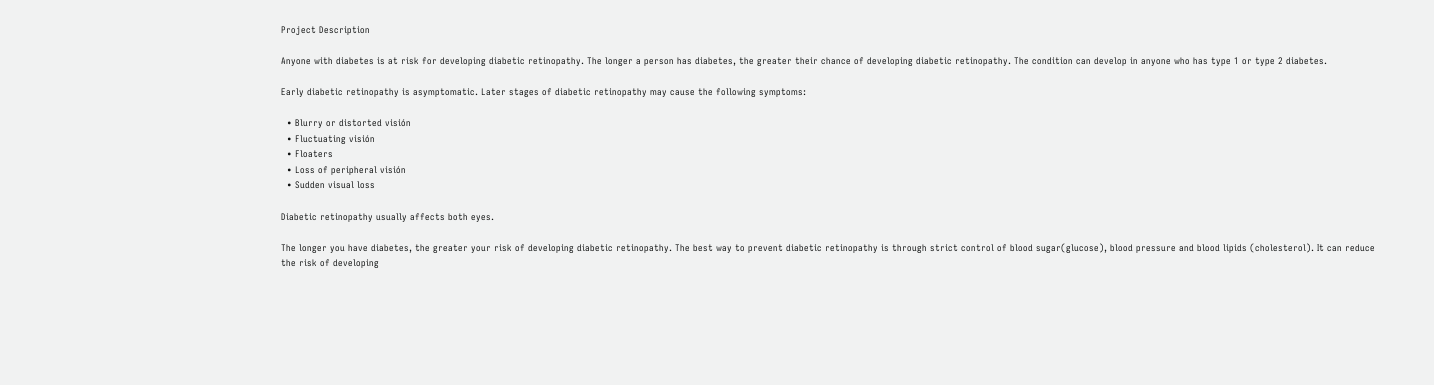Project Description

Anyone with diabetes is at risk for developing diabetic retinopathy. The longer a person has diabetes, the greater their chance of developing diabetic retinopathy. The condition can develop in anyone who has type 1 or type 2 diabetes.

Early diabetic retinopathy is asymptomatic. Later stages of diabetic retinopathy may cause the following symptoms:

  • Blurry or distorted visión
  • Fluctuating visión
  • Floaters
  • Loss of peripheral visión
  • Sudden visual loss

Diabetic retinopathy usually affects both eyes.

The longer you have diabetes, the greater your risk of developing diabetic retinopathy. The best way to prevent diabetic retinopathy is through strict control of blood sugar(glucose), blood pressure and blood lipids (cholesterol). It can reduce the risk of developing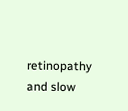retinopathy and slow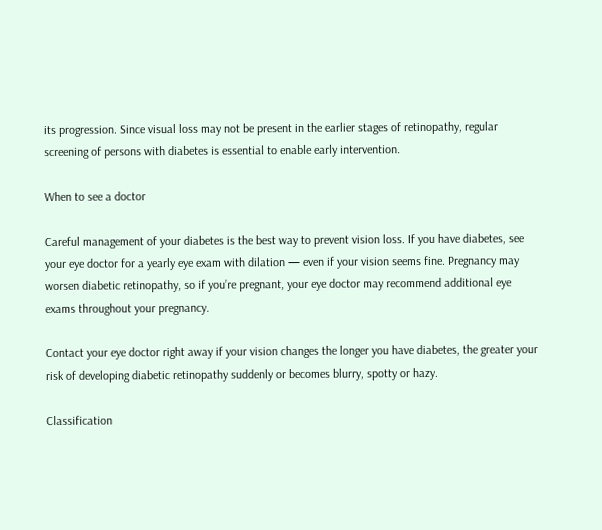its progression. Since visual loss may not be present in the earlier stages of retinopathy, regular screening of persons with diabetes is essential to enable early intervention.

When to see a doctor

Careful management of your diabetes is the best way to prevent vision loss. If you have diabetes, see your eye doctor for a yearly eye exam with dilation — even if your vision seems fine. Pregnancy may worsen diabetic retinopathy, so if you’re pregnant, your eye doctor may recommend additional eye exams throughout your pregnancy.

Contact your eye doctor right away if your vision changes the longer you have diabetes, the greater your risk of developing diabetic retinopathy suddenly or becomes blurry, spotty or hazy.

Classification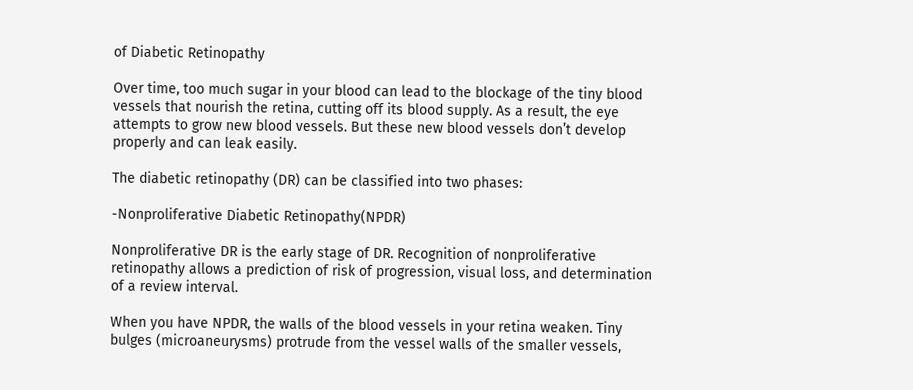of Diabetic Retinopathy

Over time, too much sugar in your blood can lead to the blockage of the tiny blood vessels that nourish the retina, cutting off its blood supply. As a result, the eye attempts to grow new blood vessels. But these new blood vessels don’t develop properly and can leak easily.

The diabetic retinopathy (DR) can be classified into two phases:

-Nonproliferative Diabetic Retinopathy(NPDR)

Nonproliferative DR is the early stage of DR. Recognition of nonproliferative retinopathy allows a prediction of risk of progression, visual loss, and determination of a review interval.

When you have NPDR, the walls of the blood vessels in your retina weaken. Tiny bulges (microaneurysms) protrude from the vessel walls of the smaller vessels,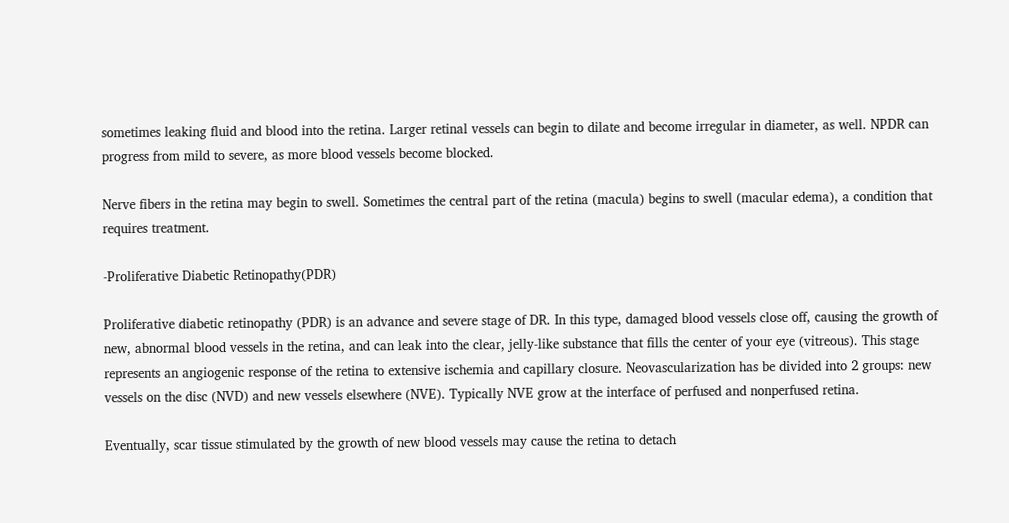sometimes leaking fluid and blood into the retina. Larger retinal vessels can begin to dilate and become irregular in diameter, as well. NPDR can progress from mild to severe, as more blood vessels become blocked.

Nerve fibers in the retina may begin to swell. Sometimes the central part of the retina (macula) begins to swell (macular edema), a condition that requires treatment.

-Proliferative Diabetic Retinopathy(PDR)

Proliferative diabetic retinopathy (PDR) is an advance and severe stage of DR. In this type, damaged blood vessels close off, causing the growth of new, abnormal blood vessels in the retina, and can leak into the clear, jelly-like substance that fills the center of your eye (vitreous). This stage represents an angiogenic response of the retina to extensive ischemia and capillary closure. Neovascularization has be divided into 2 groups: new vessels on the disc (NVD) and new vessels elsewhere (NVE). Typically NVE grow at the interface of perfused and nonperfused retina.

Eventually, scar tissue stimulated by the growth of new blood vessels may cause the retina to detach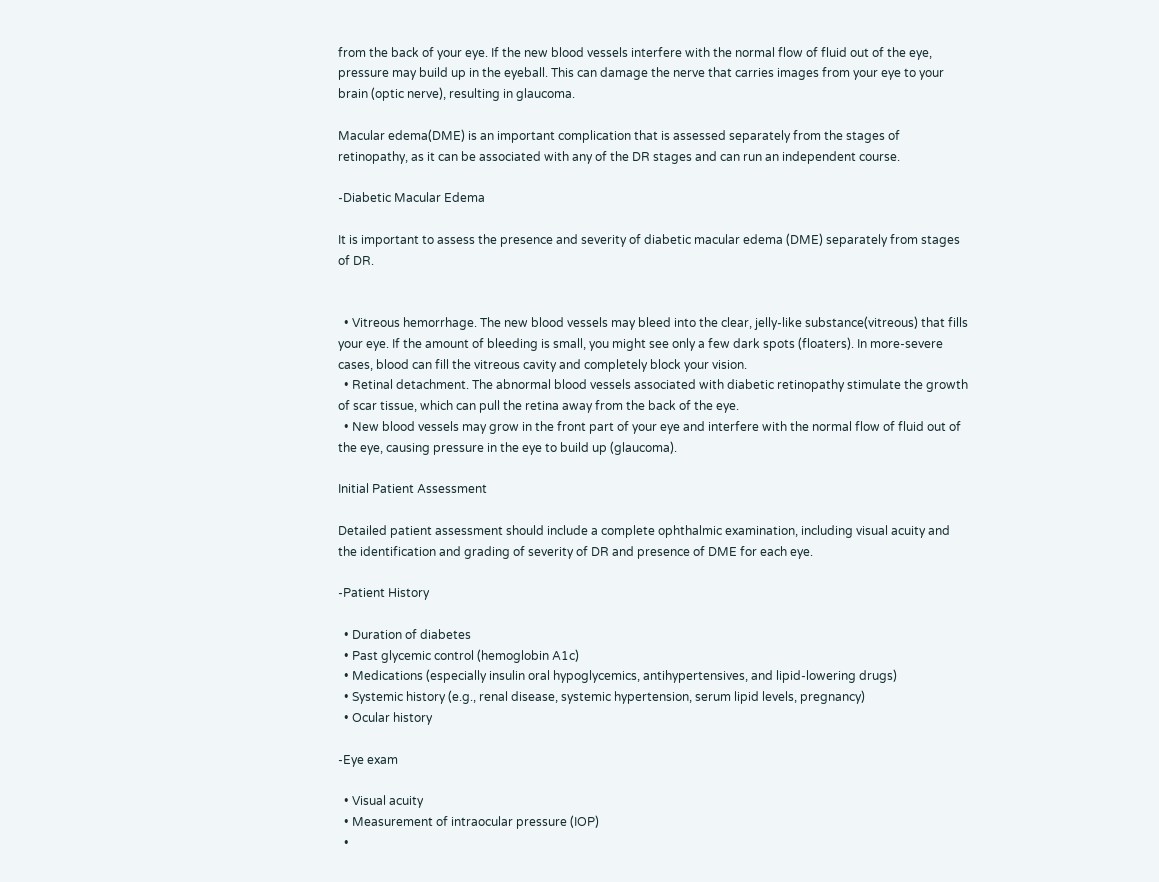from the back of your eye. If the new blood vessels interfere with the normal flow of fluid out of the eye, pressure may build up in the eyeball. This can damage the nerve that carries images from your eye to your brain (optic nerve), resulting in glaucoma.

Macular edema(DME) is an important complication that is assessed separately from the stages of retinopathy, as it can be associated with any of the DR stages and can run an independent course.

-Diabetic Macular Edema

It is important to assess the presence and severity of diabetic macular edema (DME) separately from stages of DR.


  • Vitreous hemorrhage. The new blood vessels may bleed into the clear, jelly-like substance(vitreous) that fills your eye. If the amount of bleeding is small, you might see only a few dark spots (floaters). In more-severe cases, blood can fill the vitreous cavity and completely block your vision.
  • Retinal detachment. The abnormal blood vessels associated with diabetic retinopathy stimulate the growth of scar tissue, which can pull the retina away from the back of the eye.
  • New blood vessels may grow in the front part of your eye and interfere with the normal flow of fluid out of the eye, causing pressure in the eye to build up (glaucoma).

Initial Patient Assessment

Detailed patient assessment should include a complete ophthalmic examination, including visual acuity and the identification and grading of severity of DR and presence of DME for each eye.

-Patient History

  • Duration of diabetes
  • Past glycemic control (hemoglobin A1c)
  • Medications (especially insulin oral hypoglycemics, antihypertensives, and lipid-lowering drugs)
  • Systemic history (e.g., renal disease, systemic hypertension, serum lipid levels, pregnancy)
  • Ocular history

-Eye exam

  • Visual acuity
  • Measurement of intraocular pressure (IOP)
  •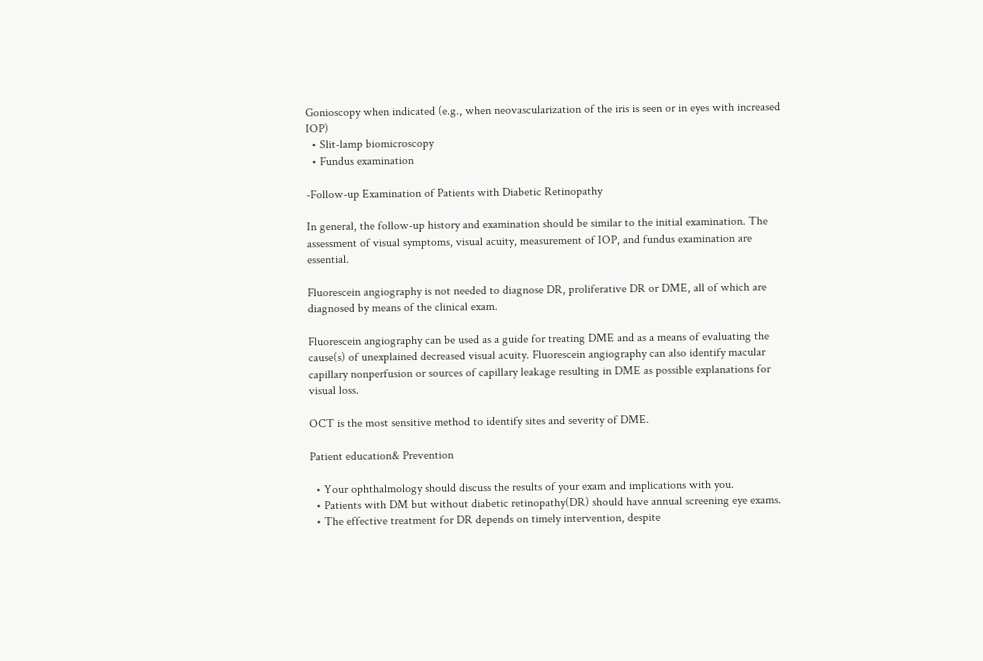Gonioscopy when indicated (e.g., when neovascularization of the iris is seen or in eyes with increased IOP)
  • Slit-lamp biomicroscopy
  • Fundus examination

-Follow-up Examination of Patients with Diabetic Retinopathy

In general, the follow-up history and examination should be similar to the initial examination. The assessment of visual symptoms, visual acuity, measurement of IOP, and fundus examination are essential.

Fluorescein angiography is not needed to diagnose DR, proliferative DR or DME, all of which are diagnosed by means of the clinical exam.

Fluorescein angiography can be used as a guide for treating DME and as a means of evaluating the cause(s) of unexplained decreased visual acuity. Fluorescein angiography can also identify macular capillary nonperfusion or sources of capillary leakage resulting in DME as possible explanations for visual loss.

OCT is the most sensitive method to identify sites and severity of DME.

Patient education& Prevention

  • Your ophthalmology should discuss the results of your exam and implications with you.
  • Patients with DM but without diabetic retinopathy(DR) should have annual screening eye exams.
  • The effective treatment for DR depends on timely intervention, despite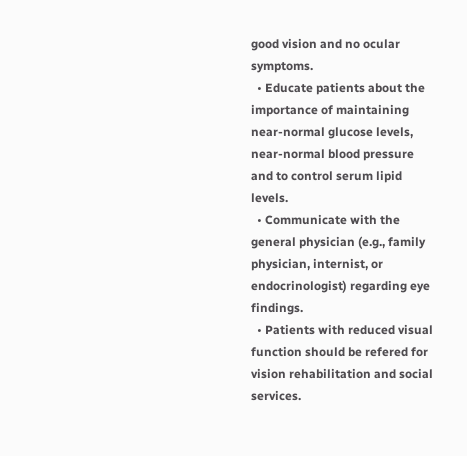good vision and no ocular symptoms.
  • Educate patients about the importance of maintaining near-normal glucose levels, near-normal blood pressure and to control serum lipid levels.
  • Communicate with the general physician (e.g., family physician, internist, or endocrinologist) regarding eye findings.
  • Patients with reduced visual function should be refered for vision rehabilitation and social services.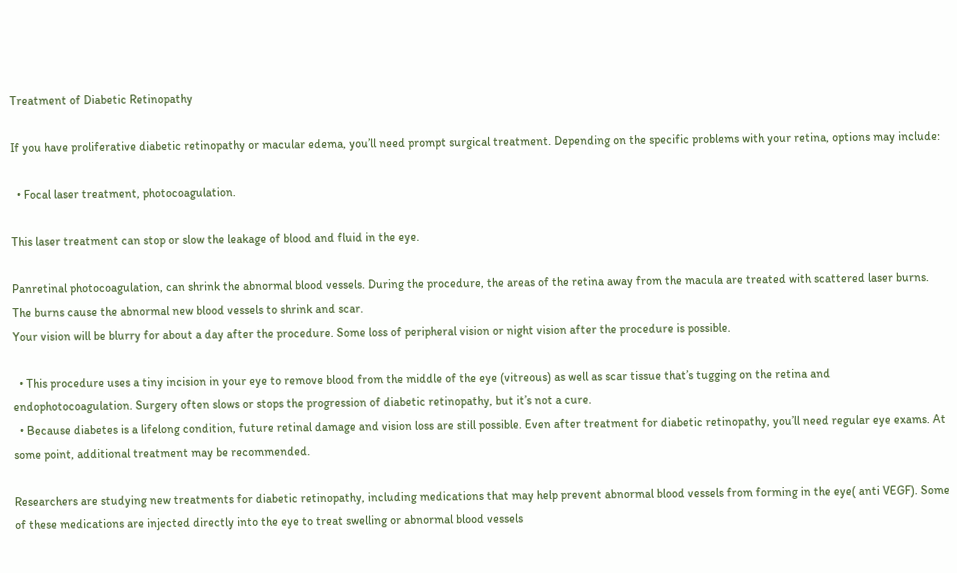Treatment of Diabetic Retinopathy

If you have proliferative diabetic retinopathy or macular edema, you’ll need prompt surgical treatment. Depending on the specific problems with your retina, options may include:

  • Focal laser treatment, photocoagulation.

This laser treatment can stop or slow the leakage of blood and fluid in the eye.

Panretinal photocoagulation, can shrink the abnormal blood vessels. During the procedure, the areas of the retina away from the macula are treated with scattered laser burns. The burns cause the abnormal new blood vessels to shrink and scar.
Your vision will be blurry for about a day after the procedure. Some loss of peripheral vision or night vision after the procedure is possible.

  • This procedure uses a tiny incision in your eye to remove blood from the middle of the eye (vitreous) as well as scar tissue that’s tugging on the retina and endophotocoagulation. Surgery often slows or stops the progression of diabetic retinopathy, but it’s not a cure.
  • Because diabetes is a lifelong condition, future retinal damage and vision loss are still possible. Even after treatment for diabetic retinopathy, you’ll need regular eye exams. At some point, additional treatment may be recommended.

Researchers are studying new treatments for diabetic retinopathy, including medications that may help prevent abnormal blood vessels from forming in the eye( anti VEGF). Some of these medications are injected directly into the eye to treat swelling or abnormal blood vessels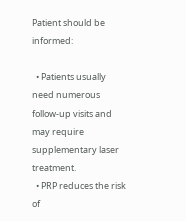Patient should be informed:

  • Patients usually need numerous follow-up visits and may require supplementary laser treatment.
  • PRP reduces the risk of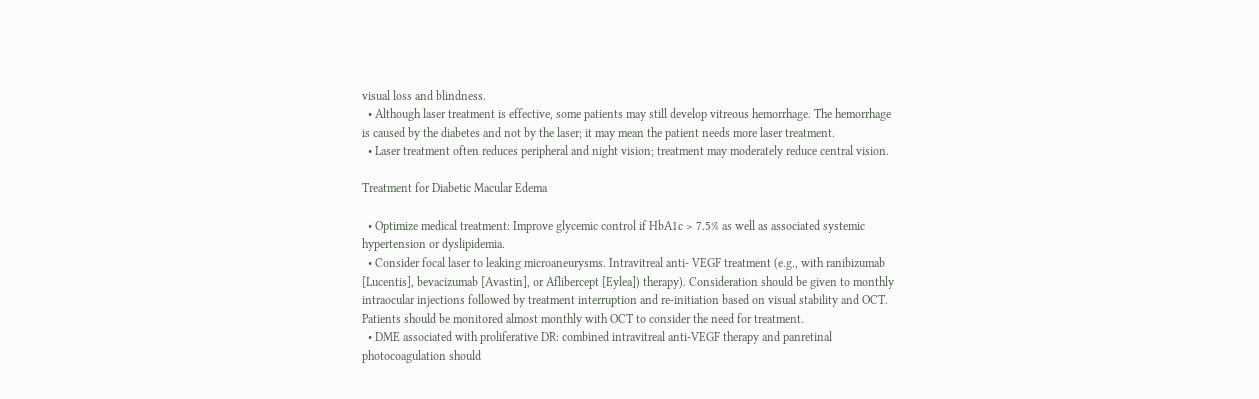visual loss and blindness.
  • Although laser treatment is effective, some patients may still develop vitreous hemorrhage. The hemorrhage is caused by the diabetes and not by the laser; it may mean the patient needs more laser treatment.
  • Laser treatment often reduces peripheral and night vision; treatment may moderately reduce central vision.

Treatment for Diabetic Macular Edema

  • Optimize medical treatment: Improve glycemic control if HbA1c > 7.5% as well as associated systemic hypertension or dyslipidemia.
  • Consider focal laser to leaking microaneurysms. Intravitreal anti- VEGF treatment (e.g., with ranibizumab [Lucentis], bevacizumab [Avastin], or Aflibercept [Eylea]) therapy). Consideration should be given to monthly intraocular injections followed by treatment interruption and re-initiation based on visual stability and OCT. Patients should be monitored almost monthly with OCT to consider the need for treatment.
  • DME associated with proliferative DR: combined intravitreal anti-VEGF therapy and panretinal photocoagulation should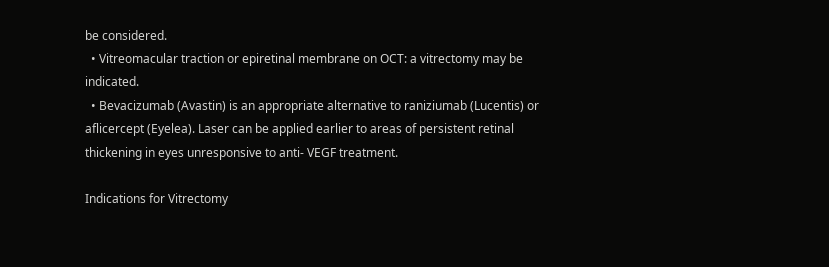be considered.
  • Vitreomacular traction or epiretinal membrane on OCT: a vitrectomy may be indicated.
  • Bevacizumab (Avastin) is an appropriate alternative to raniziumab (Lucentis) or aflicercept (Eyelea). Laser can be applied earlier to areas of persistent retinal thickening in eyes unresponsive to anti- VEGF treatment.

Indications for Vitrectomy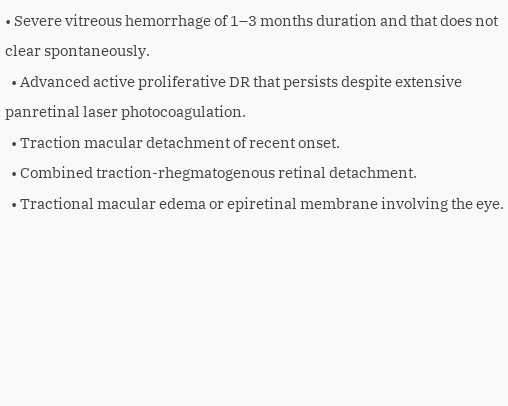• Severe vitreous hemorrhage of 1–3 months duration and that does not clear spontaneously.
  • Advanced active proliferative DR that persists despite extensive panretinal laser photocoagulation.
  • Traction macular detachment of recent onset.
  • Combined traction-rhegmatogenous retinal detachment.
  • Tractional macular edema or epiretinal membrane involving the eye.